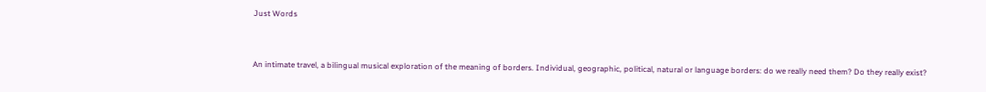Just Words


An intimate travel, a bilingual musical exploration of the meaning of borders. Individual, geographic, political, natural or language borders: do we really need them? Do they really exist?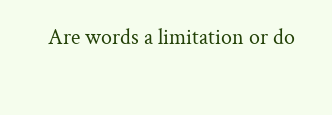Are words a limitation or do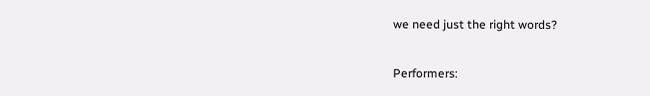we need just the right words?

Performers: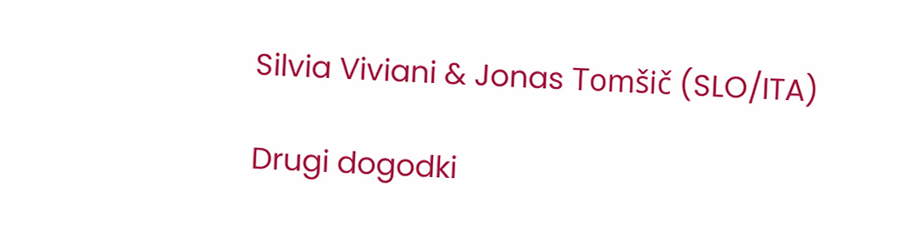Silvia Viviani & Jonas Tomšič (SLO/ITA)

Drugi dogodki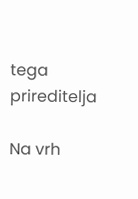tega prireditelja

Na vrh